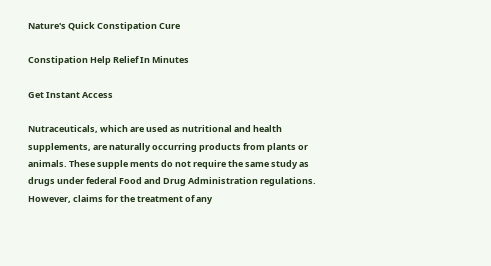Nature's Quick Constipation Cure

Constipation Help Relief In Minutes

Get Instant Access

Nutraceuticals, which are used as nutritional and health supplements, are naturally occurring products from plants or animals. These supple ments do not require the same study as drugs under federal Food and Drug Administration regulations. However, claims for the treatment of any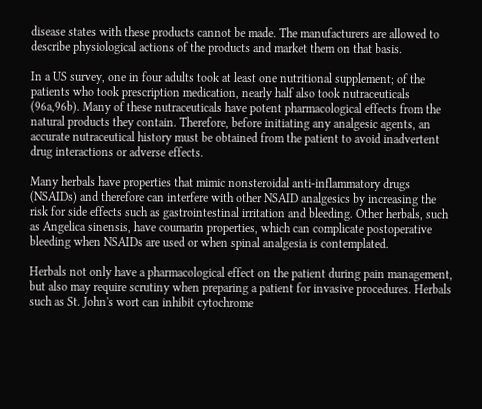disease states with these products cannot be made. The manufacturers are allowed to describe physiological actions of the products and market them on that basis.

In a US survey, one in four adults took at least one nutritional supplement; of the patients who took prescription medication, nearly half also took nutraceuticals (96a,96b). Many of these nutraceuticals have potent pharmacological effects from the natural products they contain. Therefore, before initiating any analgesic agents, an accurate nutraceutical history must be obtained from the patient to avoid inadvertent drug interactions or adverse effects.

Many herbals have properties that mimic nonsteroidal anti-inflammatory drugs (NSAIDs) and therefore can interfere with other NSAID analgesics by increasing the risk for side effects such as gastrointestinal irritation and bleeding. Other herbals, such as Angelica sinensis, have coumarin properties, which can complicate postoperative bleeding when NSAIDs are used or when spinal analgesia is contemplated.

Herbals not only have a pharmacological effect on the patient during pain management, but also may require scrutiny when preparing a patient for invasive procedures. Herbals such as St. John's wort can inhibit cytochrome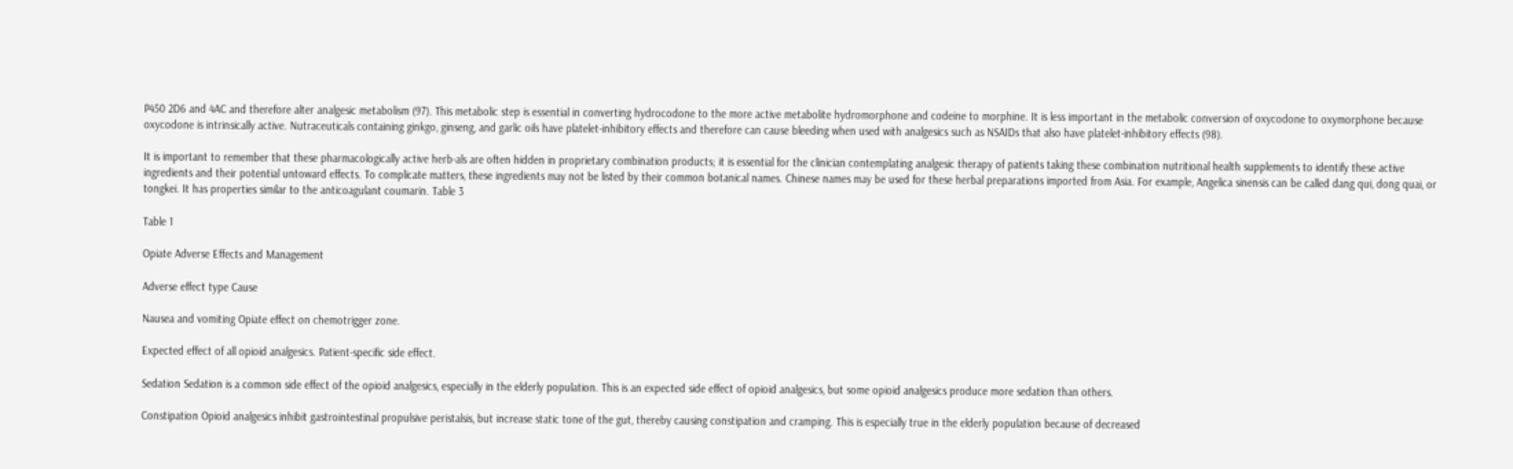P450 2D6 and 4AC and therefore alter analgesic metabolism (97). This metabolic step is essential in converting hydrocodone to the more active metabolite hydromorphone and codeine to morphine. It is less important in the metabolic conversion of oxycodone to oxymorphone because oxycodone is intrinsically active. Nutraceuticals containing ginkgo, ginseng, and garlic oils have platelet-inhibitory effects and therefore can cause bleeding when used with analgesics such as NSAIDs that also have platelet-inhibitory effects (98).

It is important to remember that these pharmacologically active herb-als are often hidden in proprietary combination products; it is essential for the clinician contemplating analgesic therapy of patients taking these combination nutritional health supplements to identify these active ingredients and their potential untoward effects. To complicate matters, these ingredients may not be listed by their common botanical names. Chinese names may be used for these herbal preparations imported from Asia. For example, Angelica sinensis can be called dang qui, dong quai, or tongkei. It has properties similar to the anticoagulant coumarin. Table 3

Table 1

Opiate Adverse Effects and Management

Adverse effect type Cause

Nausea and vomiting Opiate effect on chemotrigger zone.

Expected effect of all opioid analgesics. Patient-specific side effect.

Sedation Sedation is a common side effect of the opioid analgesics, especially in the elderly population. This is an expected side effect of opioid analgesics, but some opioid analgesics produce more sedation than others.

Constipation Opioid analgesics inhibit gastrointestinal propulsive peristalsis, but increase static tone of the gut, thereby causing constipation and cramping. This is especially true in the elderly population because of decreased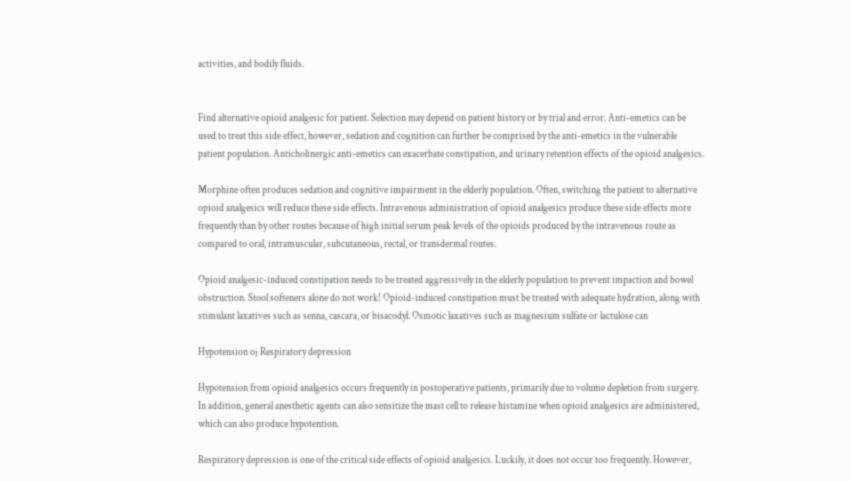activities, and bodily fluids.


Find alternative opioid analgesic for patient. Selection may depend on patient history or by trial and error. Anti-emetics can be used to treat this side effect, however, sedation and cognition can further be comprised by the anti-emetics in the vulnerable patient population. Anticholinergic anti-emetics can exacerbate constipation, and urinary retention effects of the opioid analgesics.

Morphine often produces sedation and cognitive impairment in the elderly population. Often, switching the patient to alternative opioid analgesics will reduce these side effects. Intravenous administration of opioid analgesics produce these side effects more frequently than by other routes because of high initial serum peak levels of the opioids produced by the intravenous route as compared to oral, intramuscular, subcutaneous, rectal, or transdermal routes.

Opioid analgesic-induced constipation needs to be treated aggressively in the elderly population to prevent impaction and bowel obstruction. Stool softeners alone do not work! Opioid-induced constipation must be treated with adequate hydration, along with stimulant laxatives such as senna, cascara, or bisacodyl. Osmotic laxatives such as magnesium sulfate or lactulose can

Hypotension oj Respiratory depression

Hypotension from opioid analgesics occurs frequently in postoperative patients, primarily due to volume depletion from surgery. In addition, general anesthetic agents can also sensitize the mast cell to release histamine when opioid analgesics are administered, which can also produce hypotention.

Respiratory depression is one of the critical side effects of opioid analgesics. Luckily, it does not occur too frequently. However,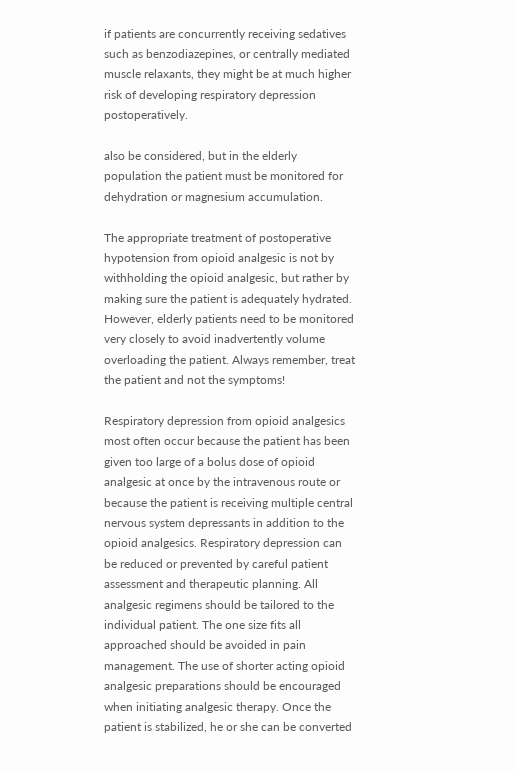if patients are concurrently receiving sedatives such as benzodiazepines, or centrally mediated muscle relaxants, they might be at much higher risk of developing respiratory depression postoperatively.

also be considered, but in the elderly population the patient must be monitored for dehydration or magnesium accumulation.

The appropriate treatment of postoperative hypotension from opioid analgesic is not by withholding the opioid analgesic, but rather by making sure the patient is adequately hydrated. However, elderly patients need to be monitored very closely to avoid inadvertently volume overloading the patient. Always remember, treat the patient and not the symptoms!

Respiratory depression from opioid analgesics most often occur because the patient has been given too large of a bolus dose of opioid analgesic at once by the intravenous route or because the patient is receiving multiple central nervous system depressants in addition to the opioid analgesics. Respiratory depression can be reduced or prevented by careful patient assessment and therapeutic planning. All analgesic regimens should be tailored to the individual patient. The one size fits all approached should be avoided in pain management. The use of shorter acting opioid analgesic preparations should be encouraged when initiating analgesic therapy. Once the patient is stabilized, he or she can be converted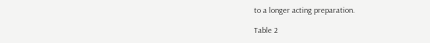to a longer acting preparation.

Table 2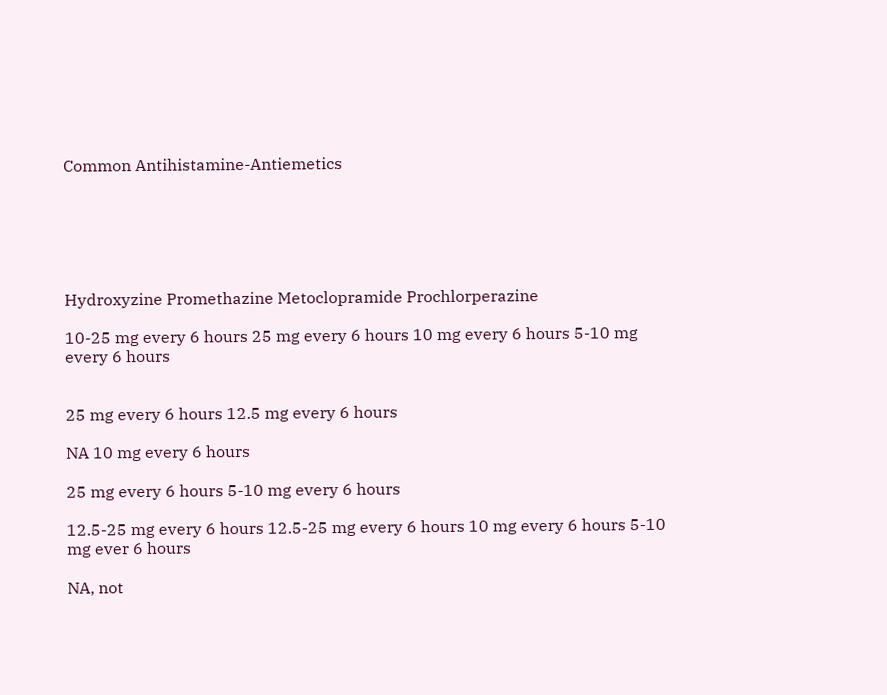Common Antihistamine-Antiemetics






Hydroxyzine Promethazine Metoclopramide Prochlorperazine

10-25 mg every 6 hours 25 mg every 6 hours 10 mg every 6 hours 5-10 mg every 6 hours


25 mg every 6 hours 12.5 mg every 6 hours

NA 10 mg every 6 hours

25 mg every 6 hours 5-10 mg every 6 hours

12.5-25 mg every 6 hours 12.5-25 mg every 6 hours 10 mg every 6 hours 5-10 mg ever 6 hours

NA, not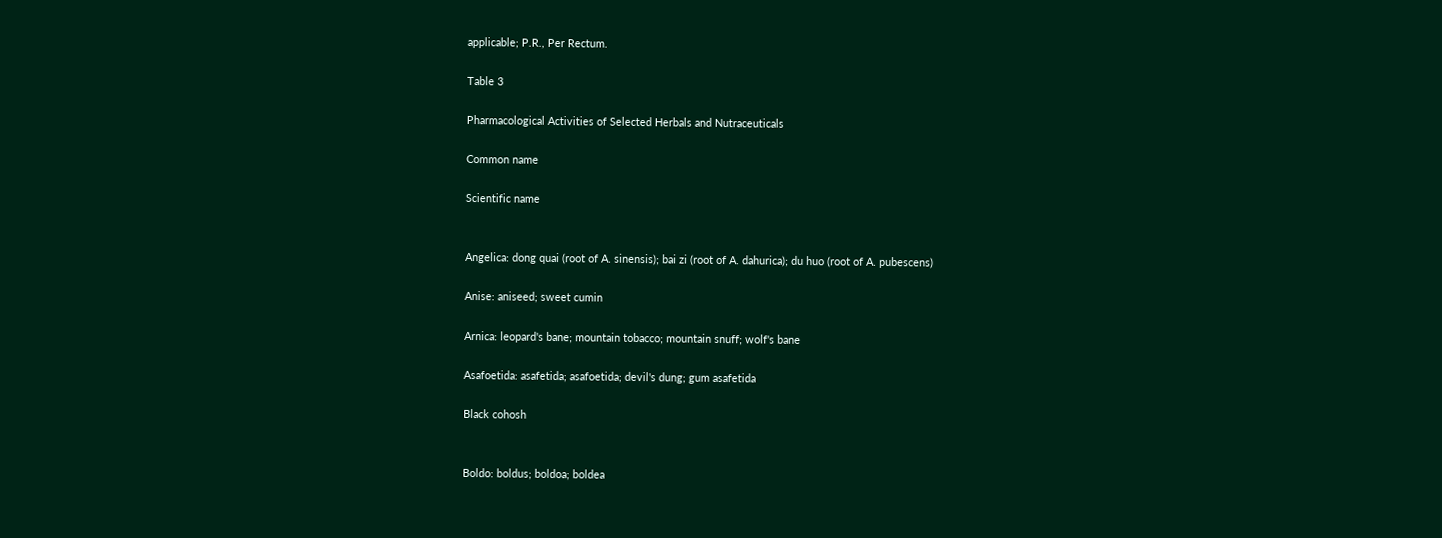applicable; P.R., Per Rectum.

Table 3

Pharmacological Activities of Selected Herbals and Nutraceuticals

Common name

Scientific name


Angelica: dong quai (root of A. sinensis); bai zi (root of A. dahurica); du huo (root of A. pubescens)

Anise: aniseed; sweet cumin

Arnica: leopard's bane; mountain tobacco; mountain snuff; wolf's bane

Asafoetida: asafetida; asafoetida; devil's dung; gum asafetida

Black cohosh


Boldo: boldus; boldoa; boldea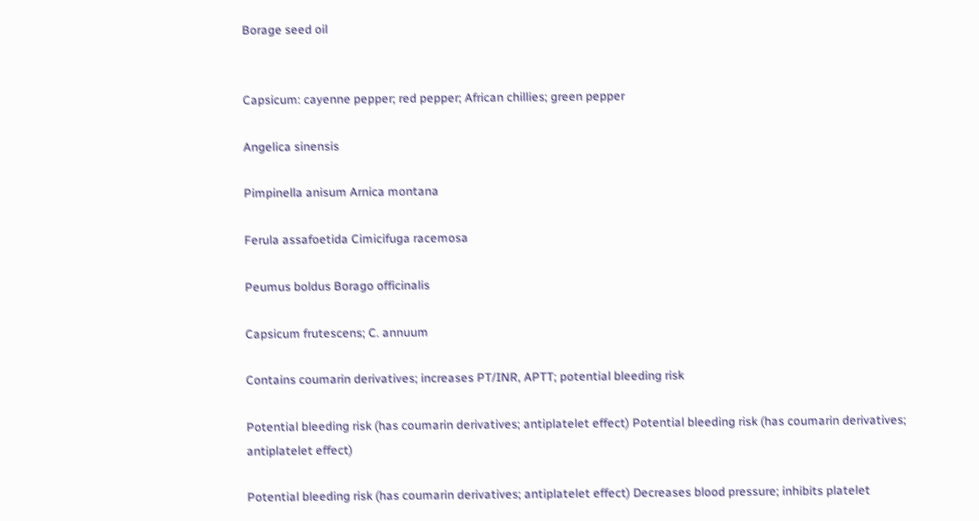Borage seed oil


Capsicum: cayenne pepper; red pepper; African chillies; green pepper

Angelica sinensis

Pimpinella anisum Arnica montana

Ferula assafoetida Cimicifuga racemosa

Peumus boldus Borago officinalis

Capsicum frutescens; C. annuum

Contains coumarin derivatives; increases PT/INR, APTT; potential bleeding risk

Potential bleeding risk (has coumarin derivatives; antiplatelet effect) Potential bleeding risk (has coumarin derivatives; antiplatelet effect)

Potential bleeding risk (has coumarin derivatives; antiplatelet effect) Decreases blood pressure; inhibits platelet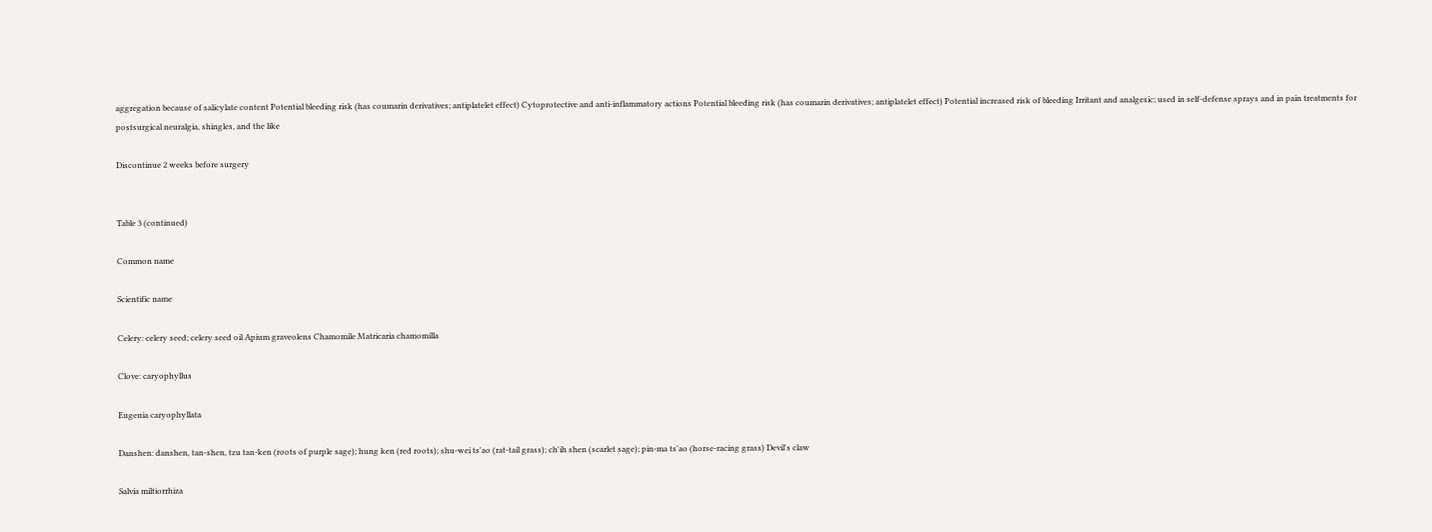aggregation because of salicylate content Potential bleeding risk (has coumarin derivatives; antiplatelet effect) Cytoprotective and anti-inflammatory actions Potential bleeding risk (has coumarin derivatives; antiplatelet effect) Potential increased risk of bleeding Irritant and analgesic; used in self-defense sprays and in pain treatments for postsurgical neuralgia, shingles, and the like

Discontinue 2 weeks before surgery


Table 3 (continued)

Common name

Scientific name

Celery: celery seed; celery seed oil Apium graveolens Chamomile Matricaria chamomilla

Clove: caryophyllus

Eugenia caryophyllata

Danshen: danshen, tan-shen, tzu tan-ken (roots of purple sage); hung ken (red roots); shu-wei ts'ao (rat-tail grass); ch'ih shen (scarlet sage); pin-ma ts'ao (horse-racing grass) Devil's claw

Salvia miltiorrhiza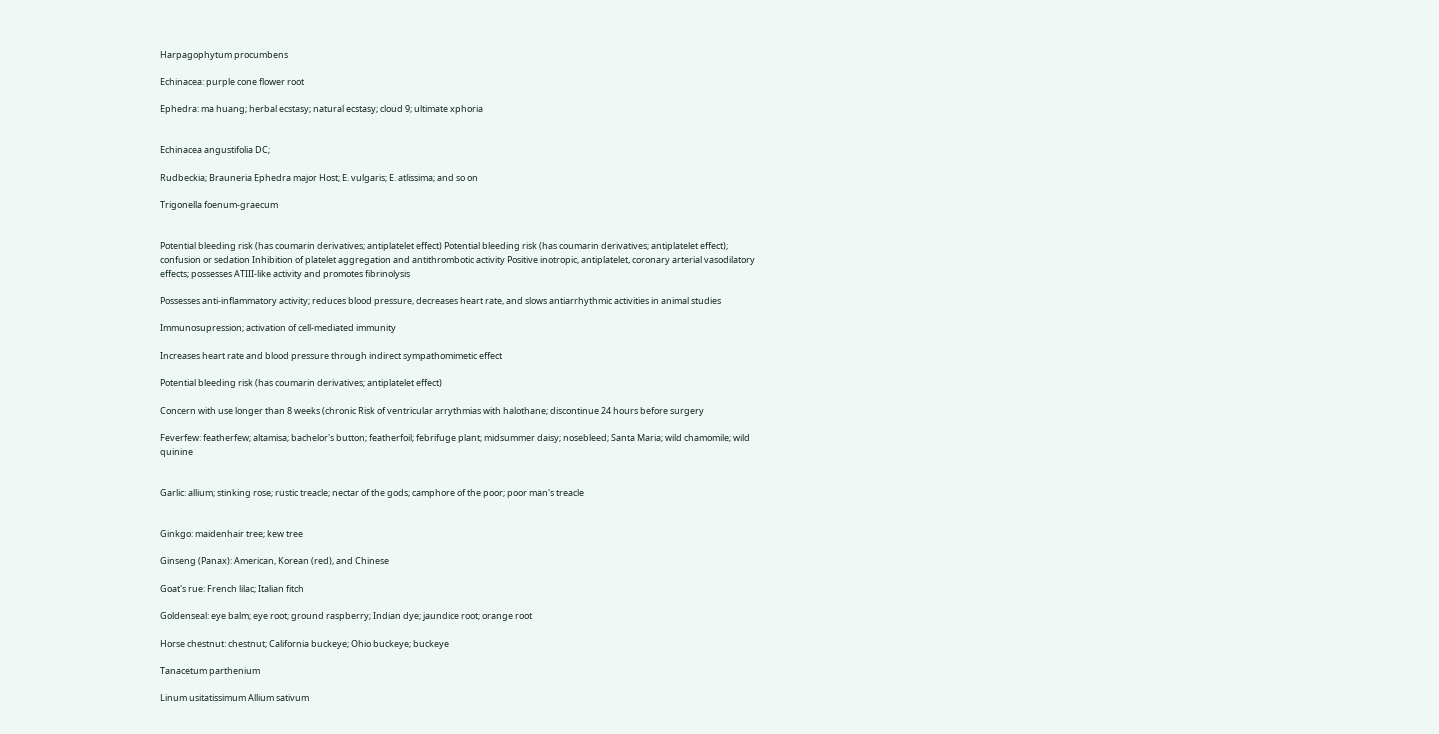Harpagophytum procumbens

Echinacea: purple cone flower root

Ephedra: ma huang; herbal ecstasy; natural ecstasy; cloud 9; ultimate xphoria


Echinacea angustifolia DC;

Rudbeckia; Brauneria Ephedra major Host; E. vulgaris; E. atlissima; and so on

Trigonella foenum-graecum


Potential bleeding risk (has coumarin derivatives; antiplatelet effect) Potential bleeding risk (has coumarin derivatives; antiplatelet effect); confusion or sedation Inhibition of platelet aggregation and antithrombotic activity Positive inotropic, antiplatelet, coronary arterial vasodilatory effects; possesses ATIII-like activity and promotes fibrinolysis

Possesses anti-inflammatory activity; reduces blood pressure, decreases heart rate, and slows antiarrhythmic activities in animal studies

Immunosupression; activation of cell-mediated immunity

Increases heart rate and blood pressure through indirect sympathomimetic effect

Potential bleeding risk (has coumarin derivatives; antiplatelet effect)

Concern with use longer than 8 weeks (chronic Risk of ventricular arrythmias with halothane; discontinue 24 hours before surgery

Feverfew: featherfew; altamisa; bachelor's button; featherfoil; febrifuge plant; midsummer daisy; nosebleed; Santa Maria; wild chamomile; wild quinine


Garlic: allium; stinking rose; rustic treacle; nectar of the gods; camphore of the poor; poor man's treacle


Ginkgo: maidenhair tree; kew tree

Ginseng (Panax): American, Korean (red), and Chinese

Goat's rue: French lilac; Italian fitch

Goldenseal: eye balm; eye root; ground raspberry; Indian dye; jaundice root; orange root

Horse chestnut: chestnut; California buckeye; Ohio buckeye; buckeye

Tanacetum parthenium

Linum usitatissimum Allium sativum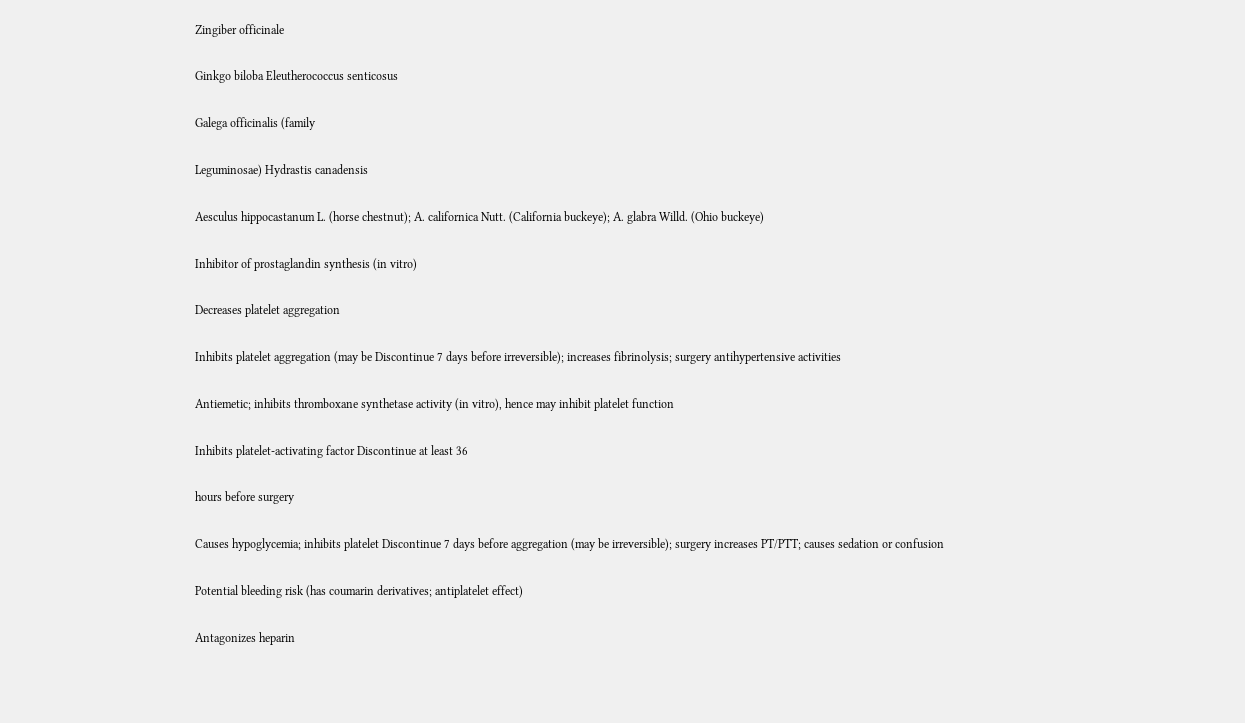Zingiber officinale

Ginkgo biloba Eleutherococcus senticosus

Galega officinalis (family

Leguminosae) Hydrastis canadensis

Aesculus hippocastanum L. (horse chestnut); A. californica Nutt. (California buckeye); A. glabra Willd. (Ohio buckeye)

Inhibitor of prostaglandin synthesis (in vitro)

Decreases platelet aggregation

Inhibits platelet aggregation (may be Discontinue 7 days before irreversible); increases fibrinolysis; surgery antihypertensive activities

Antiemetic; inhibits thromboxane synthetase activity (in vitro), hence may inhibit platelet function

Inhibits platelet-activating factor Discontinue at least 36

hours before surgery

Causes hypoglycemia; inhibits platelet Discontinue 7 days before aggregation (may be irreversible); surgery increases PT/PTT; causes sedation or confusion

Potential bleeding risk (has coumarin derivatives; antiplatelet effect)

Antagonizes heparin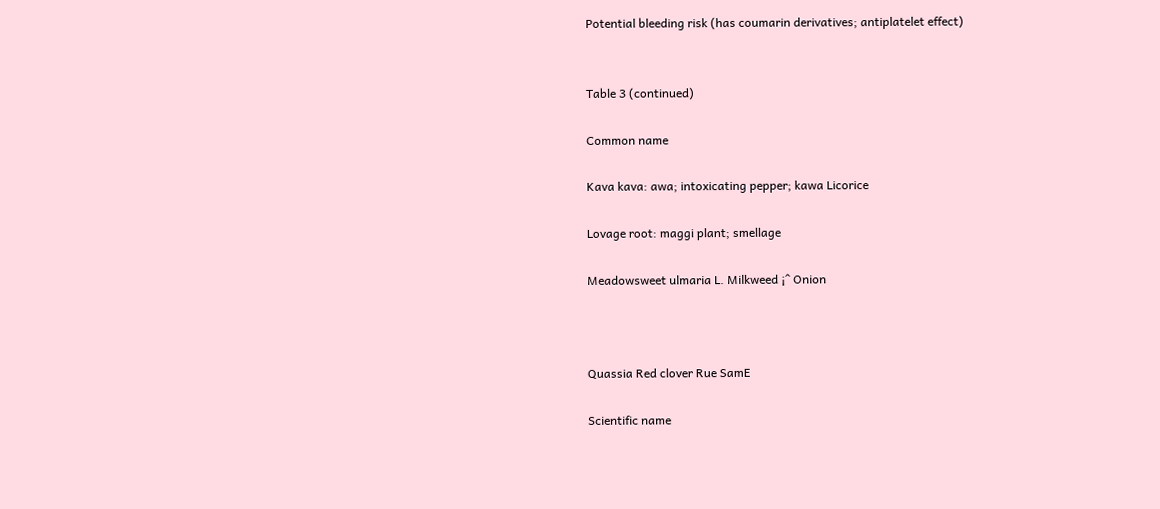Potential bleeding risk (has coumarin derivatives; antiplatelet effect)


Table 3 (continued)

Common name

Kava kava: awa; intoxicating pepper; kawa Licorice

Lovage root: maggi plant; smellage

Meadowsweet ulmaria L. Milkweed ¡^ Onion



Quassia Red clover Rue SamE

Scientific name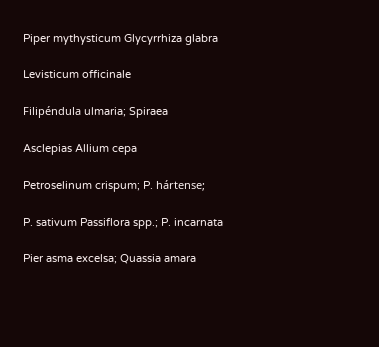Piper mythysticum Glycyrrhiza glabra

Levisticum officinale

Filipéndula ulmaria; Spiraea

Asclepias Allium cepa

Petroselinum crispum; P. hártense;

P. sativum Passiflora spp.; P. incarnata

Pier asma excelsa; Quassia amara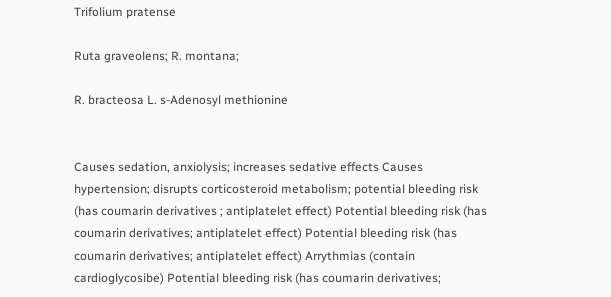Trifolium pratense

Ruta graveolens; R. montana;

R. bracteosa L. s-Adenosyl methionine


Causes sedation, anxiolysis; increases sedative effects Causes hypertension; disrupts corticosteroid metabolism; potential bleeding risk (has coumarin derivatives ; antiplatelet effect) Potential bleeding risk (has coumarin derivatives; antiplatelet effect) Potential bleeding risk (has coumarin derivatives; antiplatelet effect) Arrythmias (contain cardioglycosibe) Potential bleeding risk (has coumarin derivatives;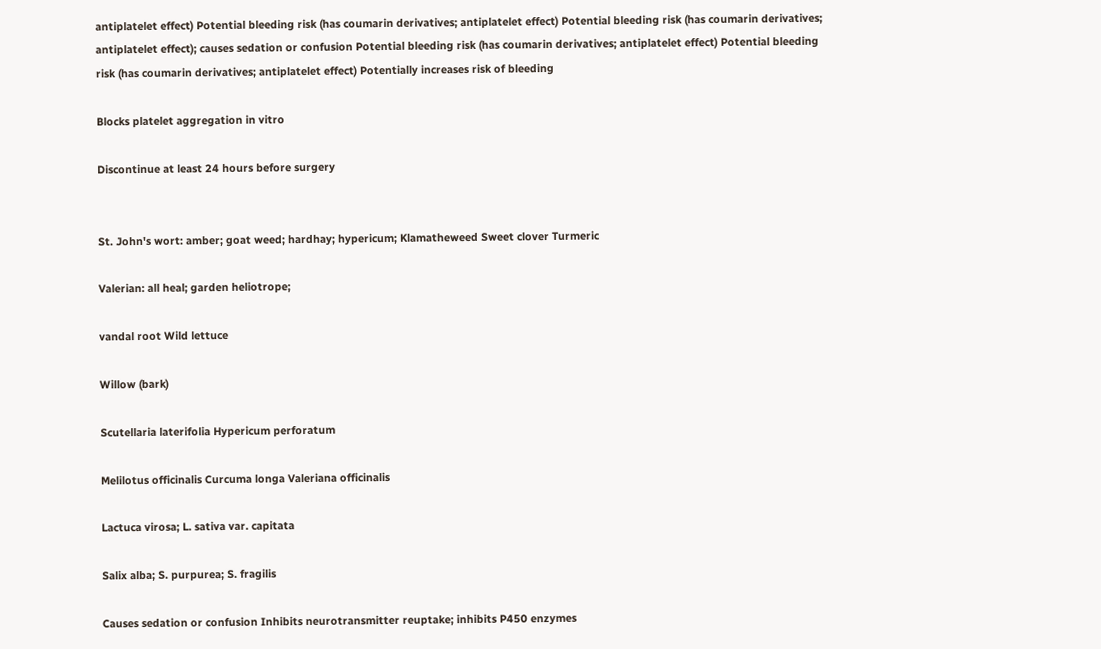antiplatelet effect) Potential bleeding risk (has coumarin derivatives; antiplatelet effect) Potential bleeding risk (has coumarin derivatives; antiplatelet effect); causes sedation or confusion Potential bleeding risk (has coumarin derivatives; antiplatelet effect) Potential bleeding risk (has coumarin derivatives; antiplatelet effect) Potentially increases risk of bleeding

Blocks platelet aggregation in vitro

Discontinue at least 24 hours before surgery


St. John's wort: amber; goat weed; hardhay; hypericum; Klamatheweed Sweet clover Turmeric

Valerian: all heal; garden heliotrope;

vandal root Wild lettuce

Willow (bark)

Scutellaria laterifolia Hypericum perforatum

Melilotus officinalis Curcuma longa Valeriana officinalis

Lactuca virosa; L. sativa var. capitata

Salix alba; S. purpurea; S. fragilis

Causes sedation or confusion Inhibits neurotransmitter reuptake; inhibits P450 enzymes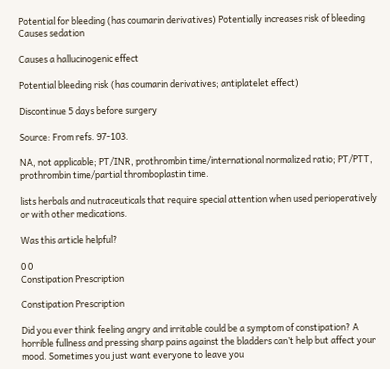Potential for bleeding (has coumarin derivatives) Potentially increases risk of bleeding Causes sedation

Causes a hallucinogenic effect

Potential bleeding risk (has coumarin derivatives; antiplatelet effect)

Discontinue 5 days before surgery

Source: From refs. 97-103.

NA, not applicable; PT/INR, prothrombin time/international normalized ratio; PT/PTT, prothrombin time/partial thromboplastin time.

lists herbals and nutraceuticals that require special attention when used perioperatively or with other medications.

Was this article helpful?

0 0
Constipation Prescription

Constipation Prescription

Did you ever think feeling angry and irritable could be a symptom of constipation? A horrible fullness and pressing sharp pains against the bladders can’t help but affect your mood. Sometimes you just want everyone to leave you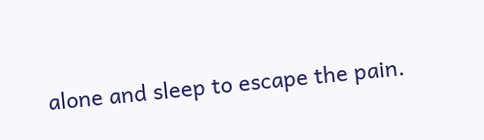alone and sleep to escape the pain.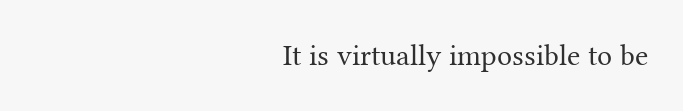It is virtually impossible to be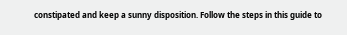constipated and keep a sunny disposition. Follow the steps in this guide to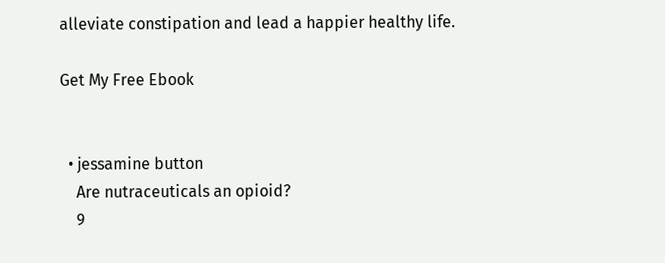alleviate constipation and lead a happier healthy life.

Get My Free Ebook


  • jessamine button
    Are nutraceuticals an opioid?
    9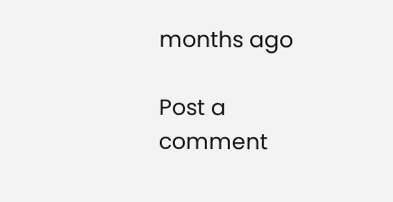months ago

Post a comment